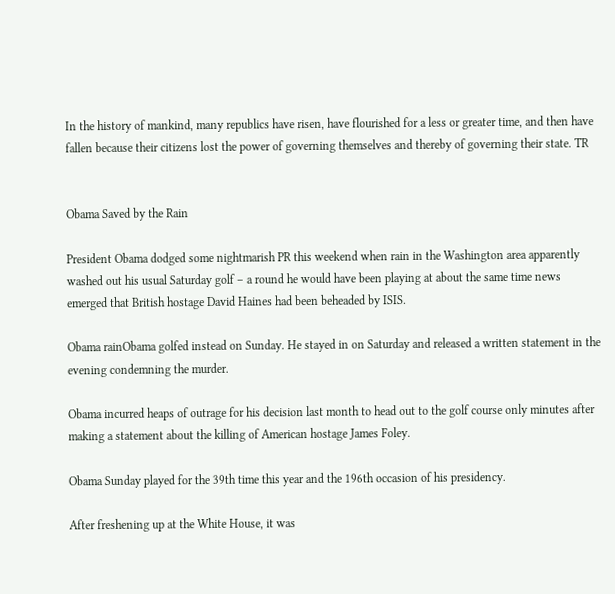In the history of mankind, many republics have risen, have flourished for a less or greater time, and then have fallen because their citizens lost the power of governing themselves and thereby of governing their state. TR


Obama Saved by the Rain

President Obama dodged some nightmarish PR this weekend when rain in the Washington area apparently washed out his usual Saturday golf – a round he would have been playing at about the same time news emerged that British hostage David Haines had been beheaded by ISIS.

Obama rainObama golfed instead on Sunday. He stayed in on Saturday and released a written statement in the evening condemning the murder.

Obama incurred heaps of outrage for his decision last month to head out to the golf course only minutes after making a statement about the killing of American hostage James Foley.

Obama Sunday played for the 39th time this year and the 196th occasion of his presidency.

After freshening up at the White House, it was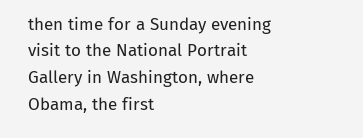then time for a Sunday evening visit to the National Portrait Gallery in Washington, where Obama, the first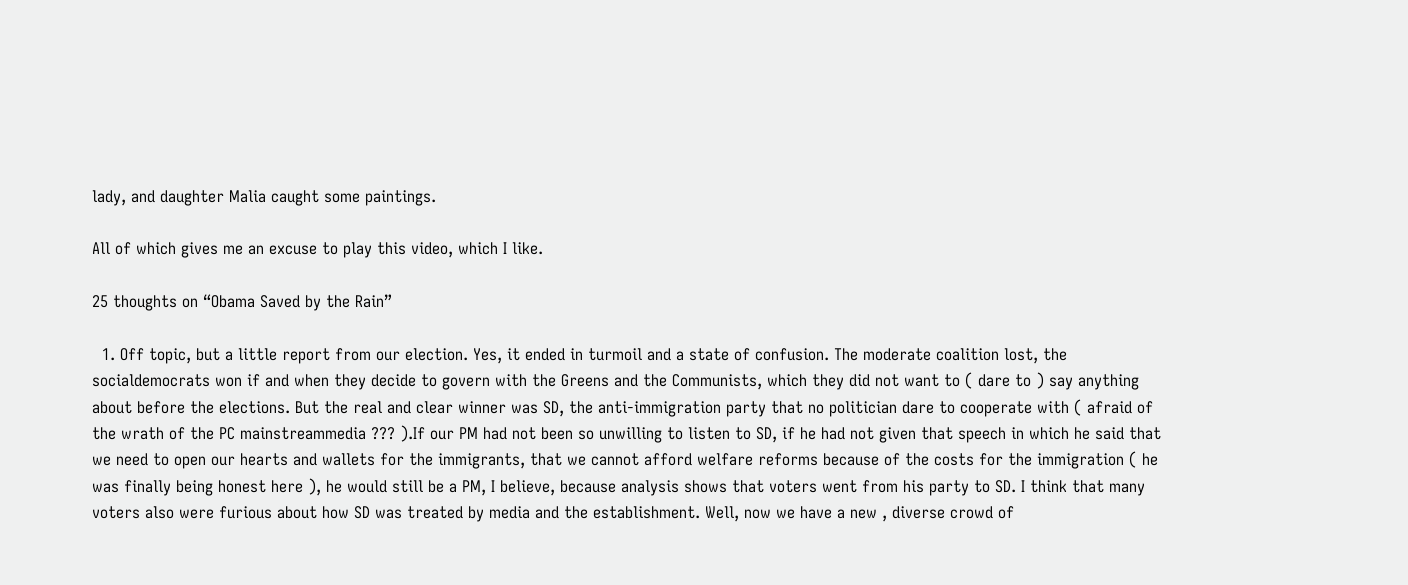lady, and daughter Malia caught some paintings.

All of which gives me an excuse to play this video, which I like.

25 thoughts on “Obama Saved by the Rain”

  1. Off topic, but a little report from our election. Yes, it ended in turmoil and a state of confusion. The moderate coalition lost, the socialdemocrats won if and when they decide to govern with the Greens and the Communists, which they did not want to ( dare to ) say anything about before the elections. But the real and clear winner was SD, the anti-immigration party that no politician dare to cooperate with ( afraid of the wrath of the PC mainstreammedia ??? ).If our PM had not been so unwilling to listen to SD, if he had not given that speech in which he said that we need to open our hearts and wallets for the immigrants, that we cannot afford welfare reforms because of the costs for the immigration ( he was finally being honest here ), he would still be a PM, I believe, because analysis shows that voters went from his party to SD. I think that many voters also were furious about how SD was treated by media and the establishment. Well, now we have a new , diverse crowd of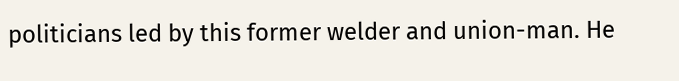politicians led by this former welder and union-man. He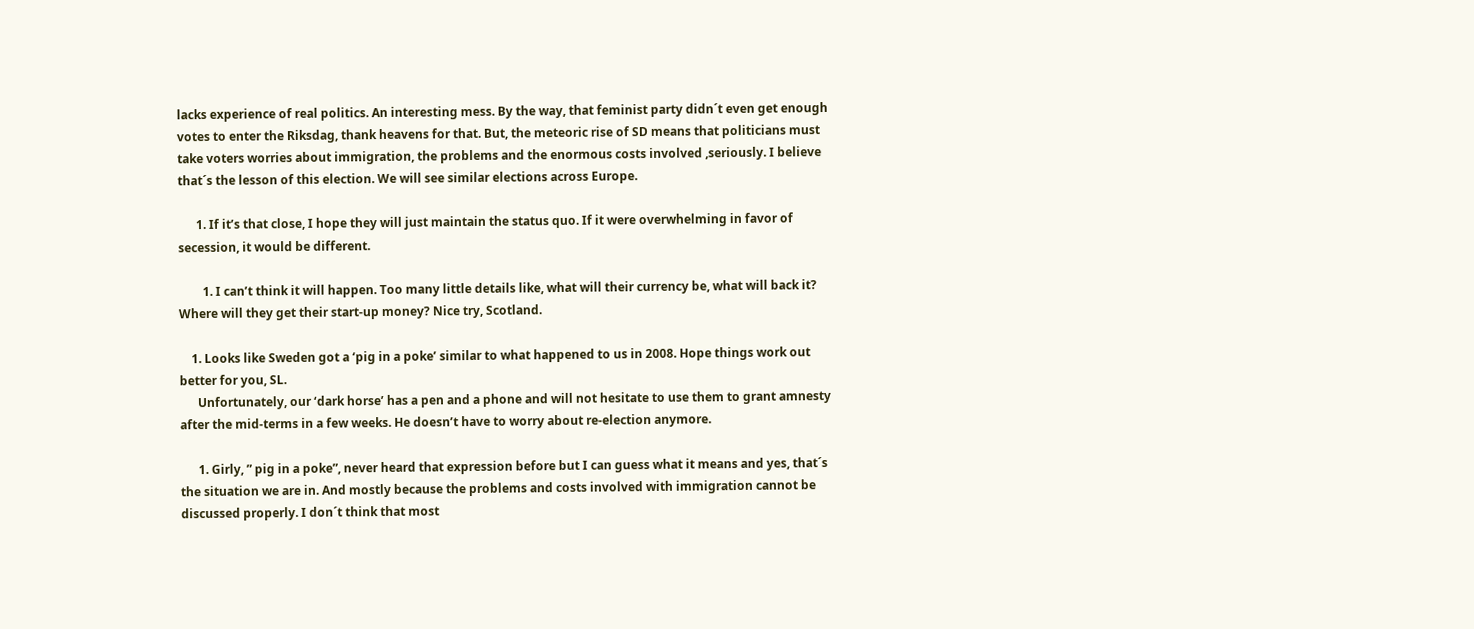lacks experience of real politics. An interesting mess. By the way, that feminist party didn´t even get enough votes to enter the Riksdag, thank heavens for that. But, the meteoric rise of SD means that politicians must take voters worries about immigration, the problems and the enormous costs involved ,seriously. I believe that´s the lesson of this election. We will see similar elections across Europe.

      1. If it’s that close, I hope they will just maintain the status quo. If it were overwhelming in favor of secession, it would be different.

        1. I can’t think it will happen. Too many little details like, what will their currency be, what will back it? Where will they get their start-up money? Nice try, Scotland.

    1. Looks like Sweden got a ‘pig in a poke’ similar to what happened to us in 2008. Hope things work out better for you, SL.
      Unfortunately, our ‘dark horse’ has a pen and a phone and will not hesitate to use them to grant amnesty after the mid-terms in a few weeks. He doesn’t have to worry about re-election anymore.

      1. Girly, ” pig in a poke”, never heard that expression before but I can guess what it means and yes, that´s the situation we are in. And mostly because the problems and costs involved with immigration cannot be discussed properly. I don´t think that most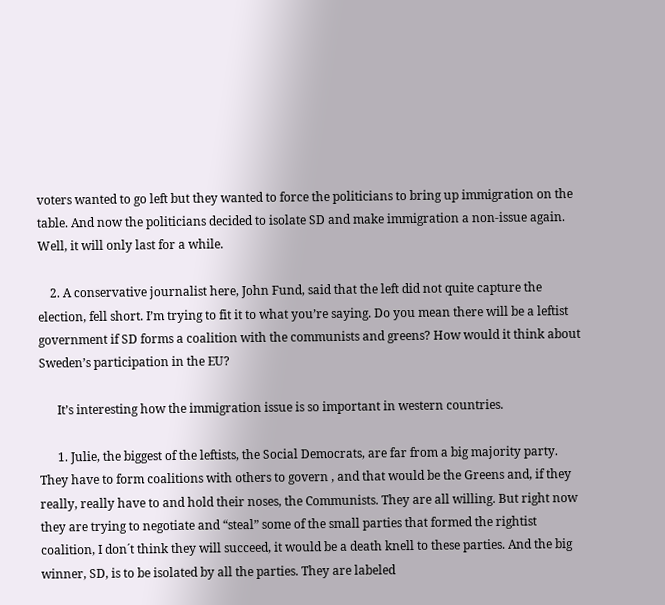voters wanted to go left but they wanted to force the politicians to bring up immigration on the table. And now the politicians decided to isolate SD and make immigration a non-issue again. Well, it will only last for a while.

    2. A conservative journalist here, John Fund, said that the left did not quite capture the election, fell short. I’m trying to fit it to what you’re saying. Do you mean there will be a leftist government if SD forms a coalition with the communists and greens? How would it think about Sweden’s participation in the EU?

      It’s interesting how the immigration issue is so important in western countries.

      1. Julie, the biggest of the leftists, the Social Democrats, are far from a big majority party. They have to form coalitions with others to govern , and that would be the Greens and, if they really, really have to and hold their noses, the Communists. They are all willing. But right now they are trying to negotiate and “steal” some of the small parties that formed the rightist coalition, I don´t think they will succeed, it would be a death knell to these parties. And the big winner, SD, is to be isolated by all the parties. They are labeled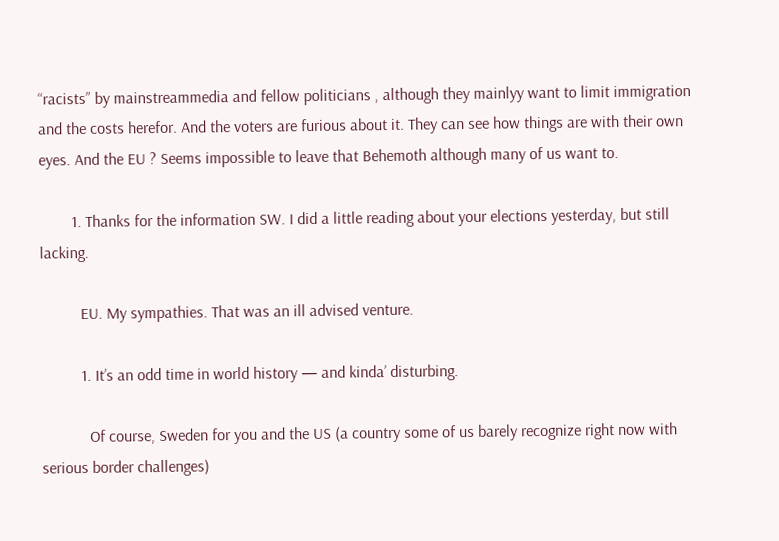“racists” by mainstreammedia and fellow politicians , although they mainlyy want to limit immigration and the costs herefor. And the voters are furious about it. They can see how things are with their own eyes. And the EU ? Seems impossible to leave that Behemoth although many of us want to.

        1. Thanks for the information SW. I did a little reading about your elections yesterday, but still lacking.

          EU. My sympathies. That was an ill advised venture.

          1. It’s an odd time in world history — and kinda’ disturbing.

            Of course, Sweden for you and the US (a country some of us barely recognize right now with serious border challenges)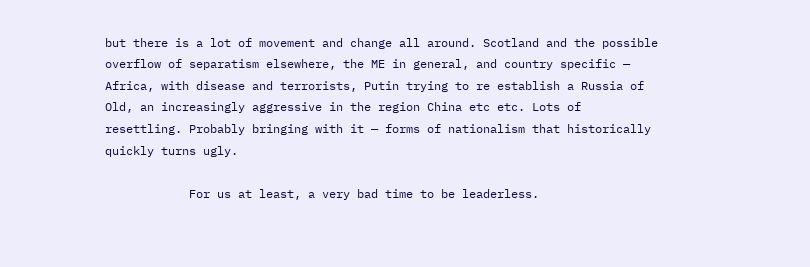but there is a lot of movement and change all around. Scotland and the possible overflow of separatism elsewhere, the ME in general, and country specific — Africa, with disease and terrorists, Putin trying to re establish a Russia of Old, an increasingly aggressive in the region China etc etc. Lots of resettling. Probably bringing with it — forms of nationalism that historically quickly turns ugly.

            For us at least, a very bad time to be leaderless.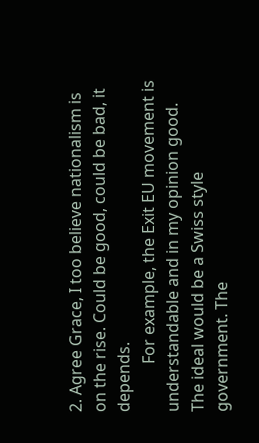2. Agree Grace, I too believe nationalism is on the rise. Could be good, could be bad, it depends.
            For example, the Exit EU movement is understandable and in my opinion good. The ideal would be a Swiss style government. The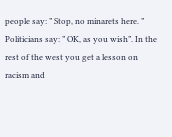people say: ” Stop, no minarets here. ” Politicians say: ” OK, as you wish”. In the rest of the west you get a lesson on racism and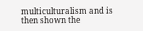multiculturalism and is then shown the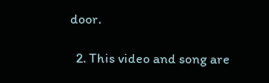door.

  2. This video and song are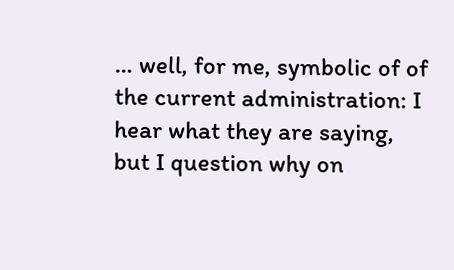… well, for me, symbolic of of the current administration: I hear what they are saying, but I question why on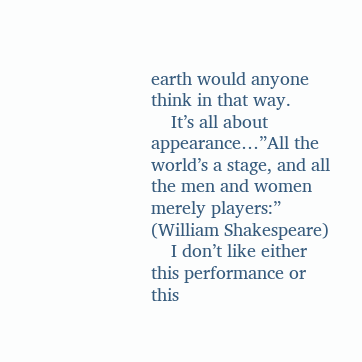earth would anyone think in that way.
    It’s all about appearance…”All the world’s a stage, and all the men and women merely players:” (William Shakespeare)
    I don’t like either this performance or this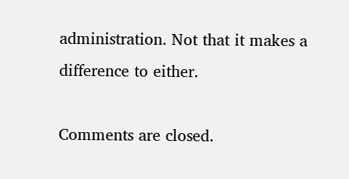administration. Not that it makes a difference to either.

Comments are closed.